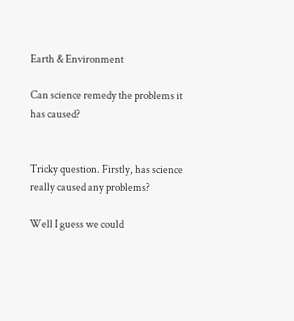Earth & Environment

Can science remedy the problems it has caused?


Tricky question. Firstly, has science really caused any problems?

Well I guess we could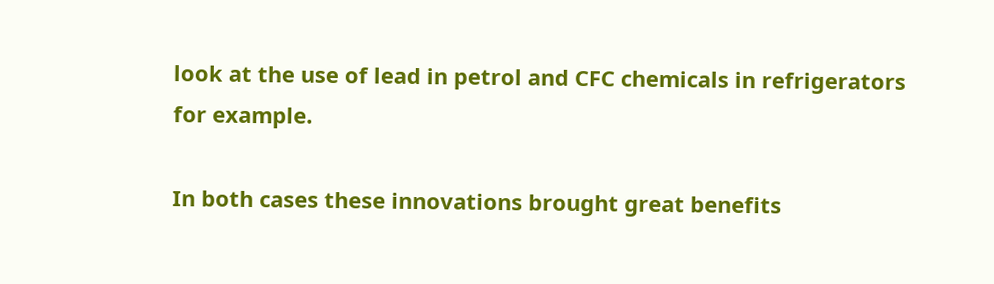look at the use of lead in petrol and CFC chemicals in refrigerators for example.

In both cases these innovations brought great benefits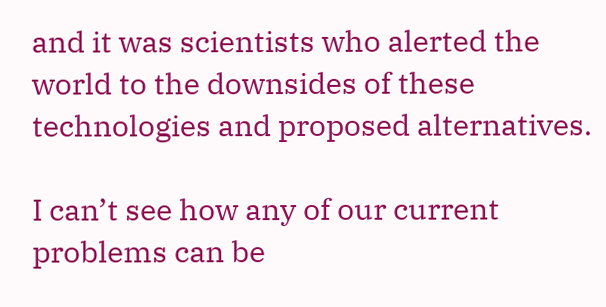and it was scientists who alerted the world to the downsides of these technologies and proposed alternatives.

I can’t see how any of our current problems can be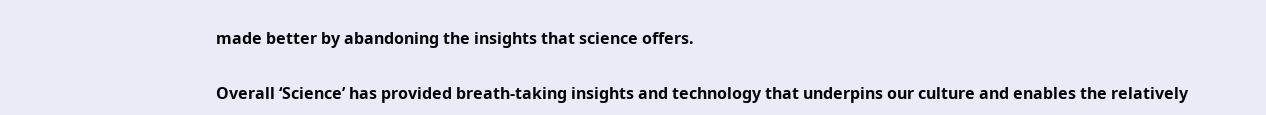made better by abandoning the insights that science offers.

Overall ‘Science’ has provided breath-taking insights and technology that underpins our culture and enables the relatively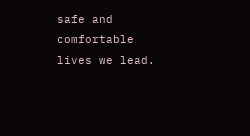safe and comfortable lives we lead.